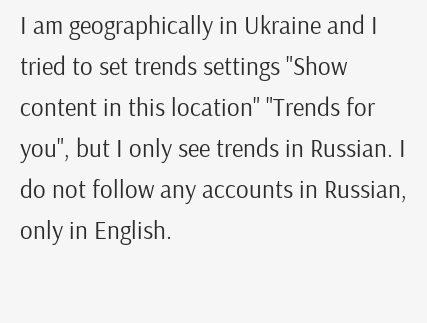I am geographically in Ukraine and I tried to set trends settings "Show content in this location" "Trends for you", but I only see trends in Russian. I do not follow any accounts in Russian, only in English.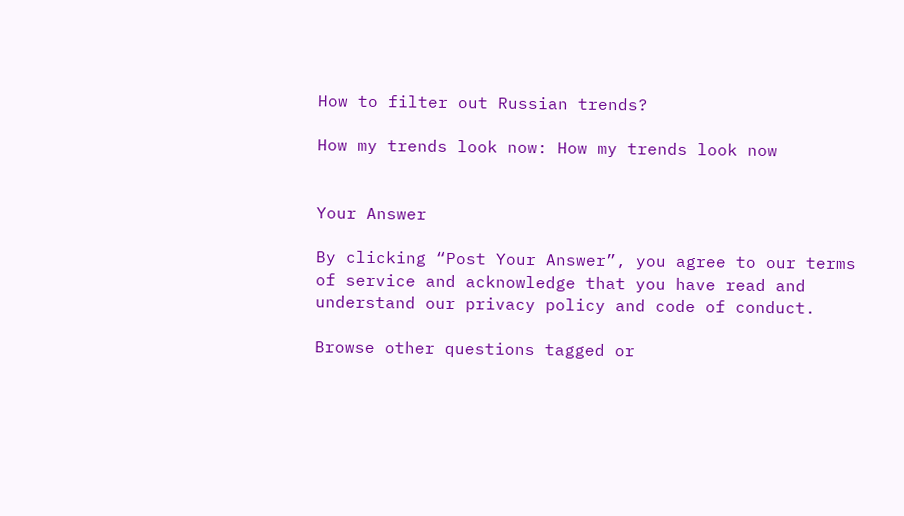How to filter out Russian trends?

How my trends look now: How my trends look now


Your Answer

By clicking “Post Your Answer”, you agree to our terms of service and acknowledge that you have read and understand our privacy policy and code of conduct.

Browse other questions tagged or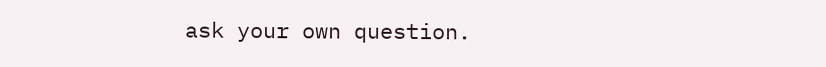ask your own question.